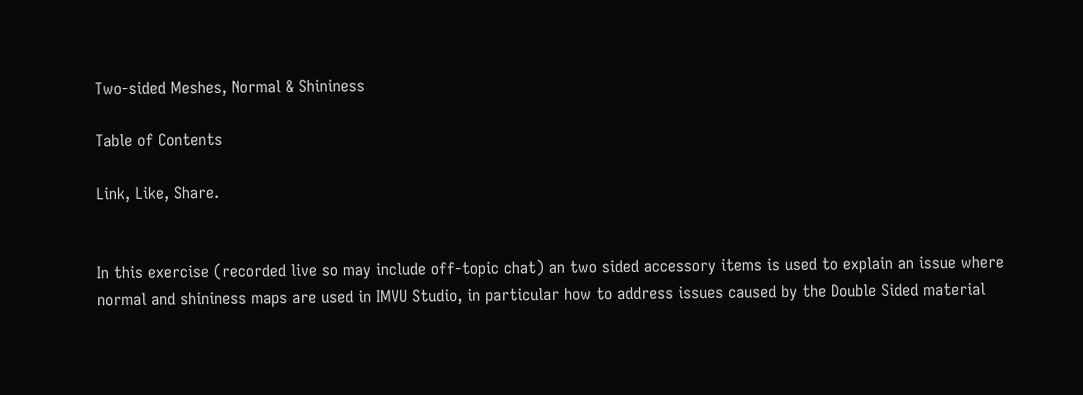Two-sided Meshes, Normal & Shininess

Table of Contents

Link, Like, Share.


In this exercise (recorded live so may include off-topic chat) an two sided accessory items is used to explain an issue where normal and shininess maps are used in IMVU Studio, in particular how to address issues caused by the Double Sided material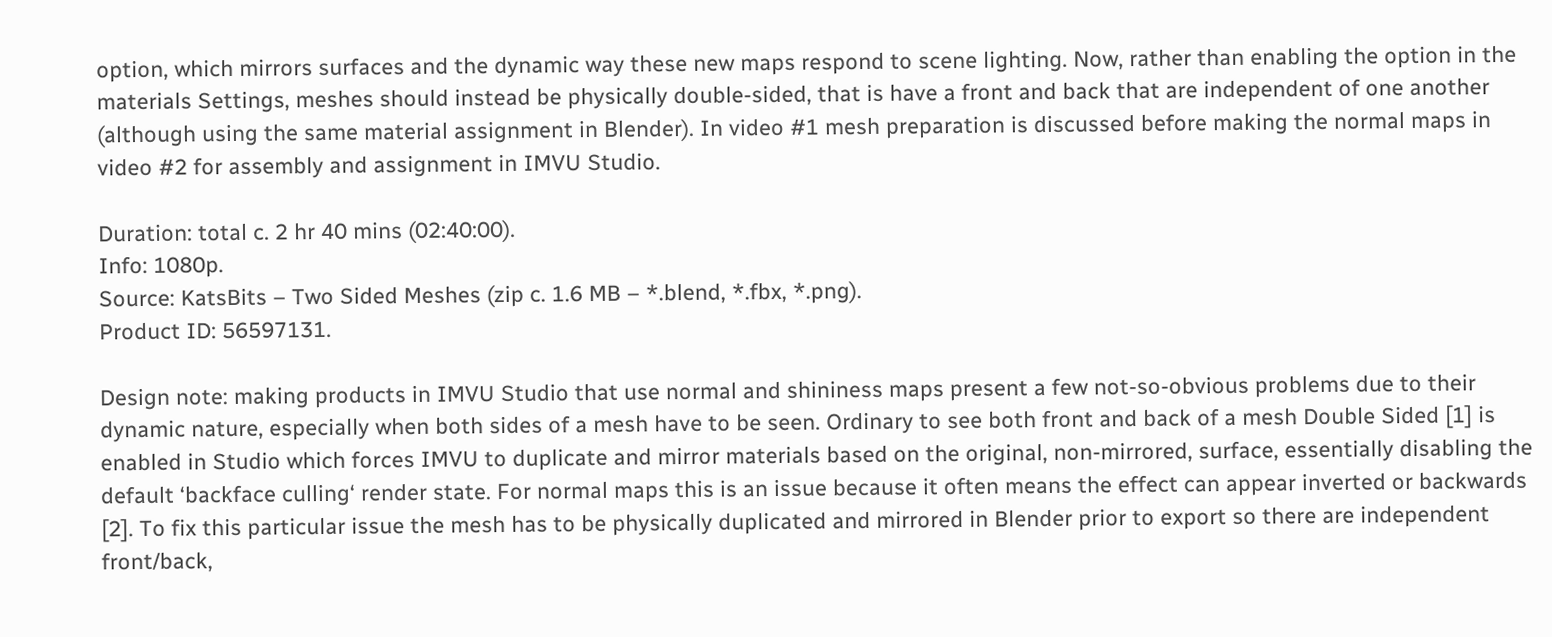option, which mirrors surfaces and the dynamic way these new maps respond to scene lighting. Now, rather than enabling the option in the materials Settings, meshes should instead be physically double-sided, that is have a front and back that are independent of one another (although using the same material assignment in Blender). In video #1 mesh preparation is discussed before making the normal maps in video #2 for assembly and assignment in IMVU Studio.

Duration: total c. 2 hr 40 mins (02:40:00).
Info: 1080p.
Source: KatsBits – Two Sided Meshes (zip c. 1.6 MB – *.blend, *.fbx, *.png).
Product ID: 56597131.

Design note: making products in IMVU Studio that use normal and shininess maps present a few not-so-obvious problems due to their dynamic nature, especially when both sides of a mesh have to be seen. Ordinary to see both front and back of a mesh Double Sided [1] is enabled in Studio which forces IMVU to duplicate and mirror materials based on the original, non-mirrored, surface, essentially disabling the default ‘backface culling‘ render state. For normal maps this is an issue because it often means the effect can appear inverted or backwards [2]. To fix this particular issue the mesh has to be physically duplicated and mirrored in Blender prior to export so there are independent front/back,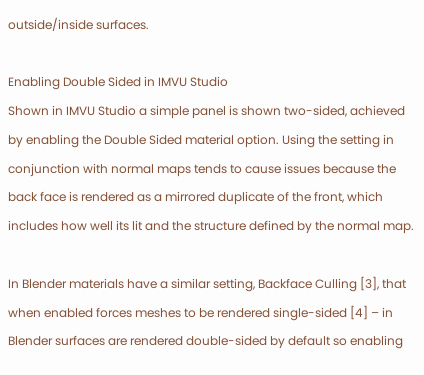outside/inside surfaces.

Enabling Double Sided in IMVU Studio
Shown in IMVU Studio a simple panel is shown two-sided, achieved by enabling the Double Sided material option. Using the setting in conjunction with normal maps tends to cause issues because the back face is rendered as a mirrored duplicate of the front, which includes how well its lit and the structure defined by the normal map.

In Blender materials have a similar setting, Backface Culling [3], that when enabled forces meshes to be rendered single-sided [4] – in Blender surfaces are rendered double-sided by default so enabling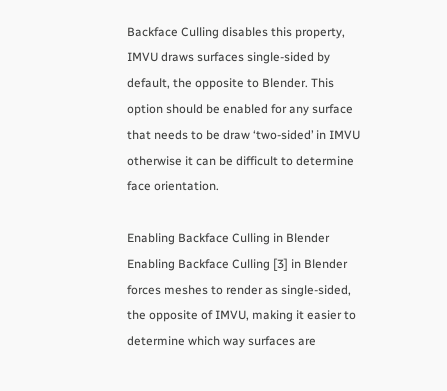Backface Culling disables this property, IMVU draws surfaces single-sided by default, the opposite to Blender. This option should be enabled for any surface that needs to be draw ‘two-sided’ in IMVU otherwise it can be difficult to determine face orientation.

Enabling Backface Culling in Blender
Enabling Backface Culling [3] in Blender forces meshes to render as single-sided, the opposite of IMVU, making it easier to determine which way surfaces are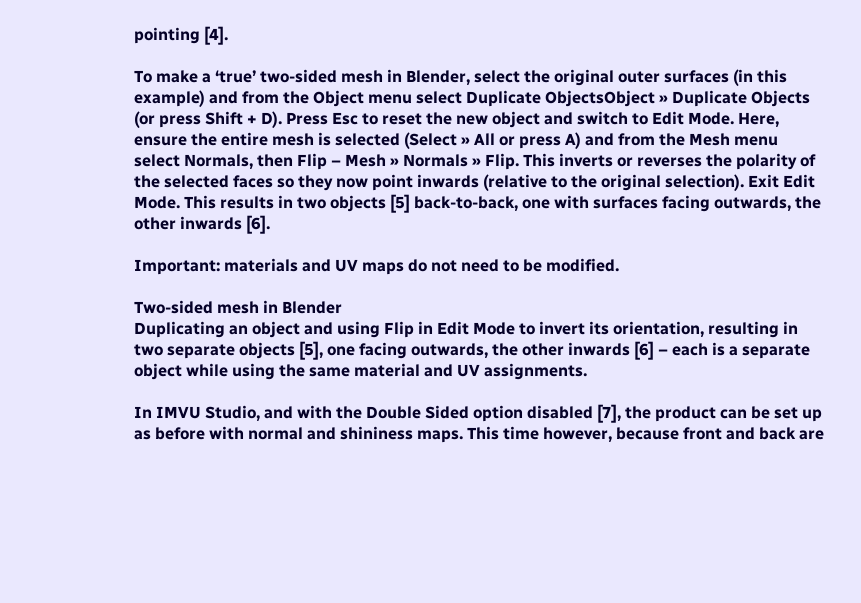pointing [4].

To make a ‘true’ two-sided mesh in Blender, select the original outer surfaces (in this example) and from the Object menu select Duplicate ObjectsObject » Duplicate Objects (or press Shift + D). Press Esc to reset the new object and switch to Edit Mode. Here, ensure the entire mesh is selected (Select » All or press A) and from the Mesh menu select Normals, then Flip – Mesh » Normals » Flip. This inverts or reverses the polarity of the selected faces so they now point inwards (relative to the original selection). Exit Edit Mode. This results in two objects [5] back-to-back, one with surfaces facing outwards, the other inwards [6].

Important: materials and UV maps do not need to be modified.

Two-sided mesh in Blender
Duplicating an object and using Flip in Edit Mode to invert its orientation, resulting in two separate objects [5], one facing outwards, the other inwards [6] – each is a separate object while using the same material and UV assignments.

In IMVU Studio, and with the Double Sided option disabled [7], the product can be set up as before with normal and shininess maps. This time however, because front and back are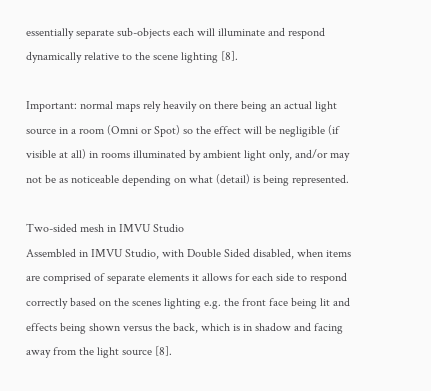essentially separate sub-objects each will illuminate and respond dynamically relative to the scene lighting [8].

Important: normal maps rely heavily on there being an actual light source in a room (Omni or Spot) so the effect will be negligible (if visible at all) in rooms illuminated by ambient light only, and/or may not be as noticeable depending on what (detail) is being represented.

Two-sided mesh in IMVU Studio
Assembled in IMVU Studio, with Double Sided disabled, when items are comprised of separate elements it allows for each side to respond correctly based on the scenes lighting e.g. the front face being lit and effects being shown versus the back, which is in shadow and facing away from the light source [8].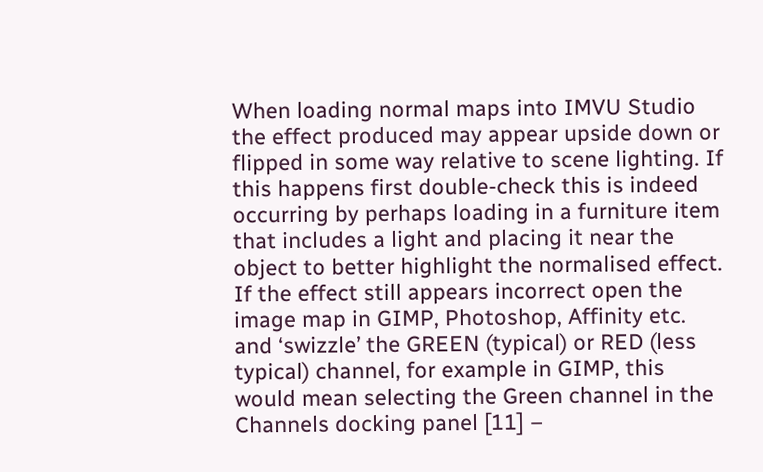When loading normal maps into IMVU Studio the effect produced may appear upside down or flipped in some way relative to scene lighting. If this happens first double-check this is indeed occurring by perhaps loading in a furniture item that includes a light and placing it near the object to better highlight the normalised effect. If the effect still appears incorrect open the image map in GIMP, Photoshop, Affinity etc. and ‘swizzle’ the GREEN (typical) or RED (less typical) channel, for example in GIMP, this would mean selecting the Green channel in the Channels docking panel [11] –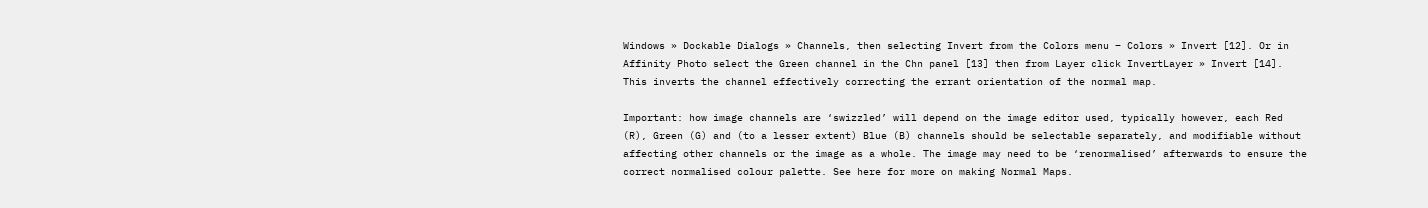Windows » Dockable Dialogs » Channels, then selecting Invert from the Colors menu – Colors » Invert [12]. Or in Affinity Photo select the Green channel in the Chn panel [13] then from Layer click InvertLayer » Invert [14]. This inverts the channel effectively correcting the errant orientation of the normal map.

Important: how image channels are ‘swizzled’ will depend on the image editor used, typically however, each Red (R), Green (G) and (to a lesser extent) Blue (B) channels should be selectable separately, and modifiable without affecting other channels or the image as a whole. The image may need to be ‘renormalised’ afterwards to ensure the correct normalised colour palette. See here for more on making Normal Maps.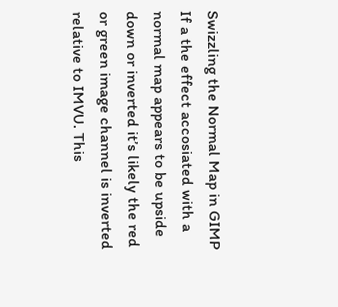Swizzling the Normal Map in GIMP
If a the effect accosiated with a normal map appears to be upside down or inverted it’s likely the red or green image channel is inverted relative to IMVU. This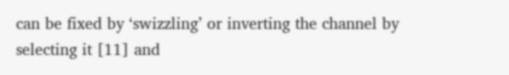can be fixed by ‘swizzling’ or inverting the channel by selecting it [11] and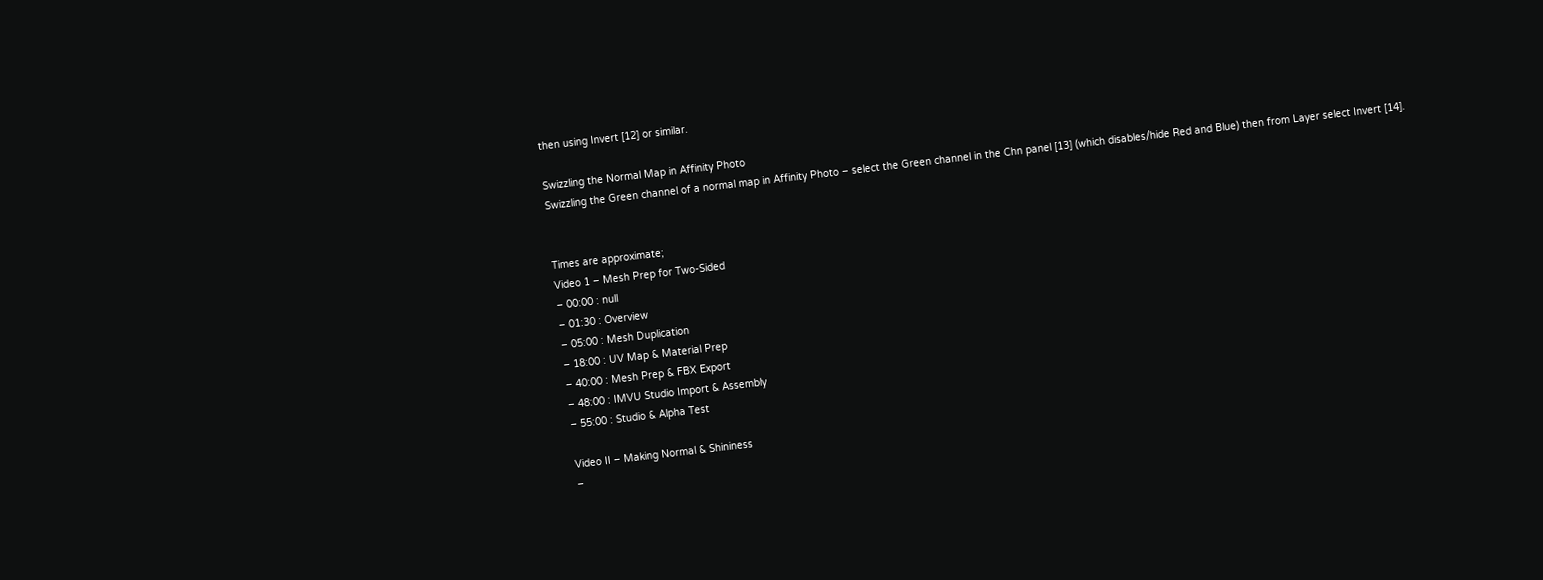then using Invert [12] or similar.

Swizzling the Normal Map in Affinity Photo
Swizzling the Green channel of a normal map in Affinity Photo – select the Green channel in the Chn panel [13] (which disables/hide Red and Blue) then from Layer select Invert [14].


Times are approximate;
Video 1 – Mesh Prep for Two-Sided
– 00:00 : null
– 01:30 : Overview
– 05:00 : Mesh Duplication
– 18:00 : UV Map & Material Prep
– 40:00 : Mesh Prep & FBX Export
– 48:00 : IMVU Studio Import & Assembly
– 55:00 : Studio & Alpha Test

Video II – Making Normal & Shininess
–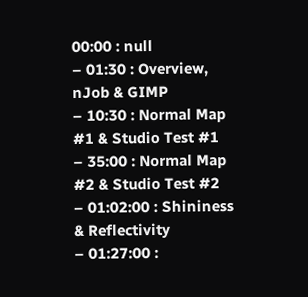00:00 : null
– 01:30 : Overview, nJob & GIMP
– 10:30 : Normal Map #1 & Studio Test #1
– 35:00 : Normal Map #2 & Studio Test #2
– 01:02:00 : Shininess & Reflectivity
– 01:27:00 :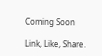Coming Soon

Link, Like, Share.